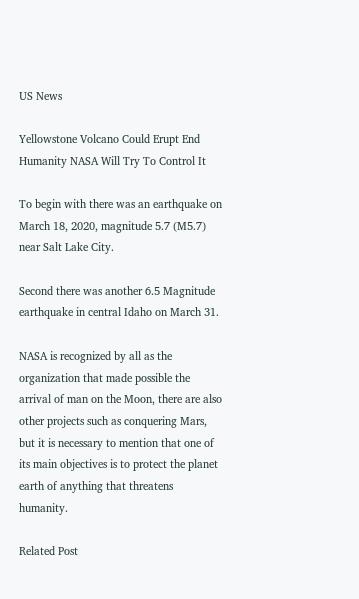US News

Yellowstone Volcano Could Erupt End Humanity NASA Will Try To Control It

To begin with there was an earthquake on March 18, 2020, magnitude 5.7 (M5.7) near Salt Lake City.

Second there was another 6.5 Magnitude earthquake in central Idaho on March 31.

NASA is recognized by all as the organization that made possible the arrival of man on the Moon, there are also other projects such as conquering Mars, but it is necessary to mention that one of its main objectives is to protect the planet earth of anything that threatens humanity.

Related Post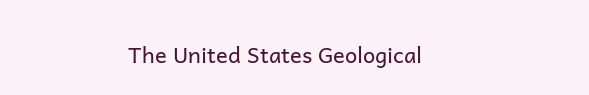The United States Geological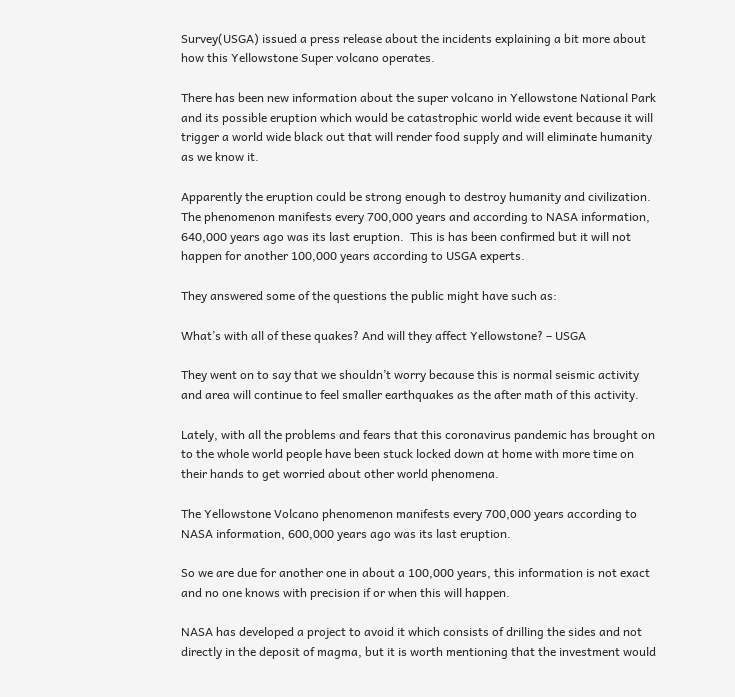Survey(USGA) issued a press release about the incidents explaining a bit more about how this Yellowstone Super volcano operates.

There has been new information about the super volcano in Yellowstone National Park and its possible eruption which would be catastrophic world wide event because it will trigger a world wide black out that will render food supply and will eliminate humanity as we know it.

Apparently the eruption could be strong enough to destroy humanity and civilization.  The phenomenon manifests every 700,000 years and according to NASA information, 640,000 years ago was its last eruption.  This is has been confirmed but it will not happen for another 100,000 years according to USGA experts.

They answered some of the questions the public might have such as:

What’s with all of these quakes? And will they affect Yellowstone? – USGA

They went on to say that we shouldn’t worry because this is normal seismic activity and area will continue to feel smaller earthquakes as the after math of this activity.

Lately, with all the problems and fears that this coronavirus pandemic has brought on to the whole world people have been stuck locked down at home with more time on their hands to get worried about other world phenomena.

The Yellowstone Volcano phenomenon manifests every 700,000 years according to NASA information, 600,000 years ago was its last eruption.

So we are due for another one in about a 100,000 years, this information is not exact and no one knows with precision if or when this will happen.

NASA has developed a project to avoid it which consists of drilling the sides and not directly in the deposit of magma, but it is worth mentioning that the investment would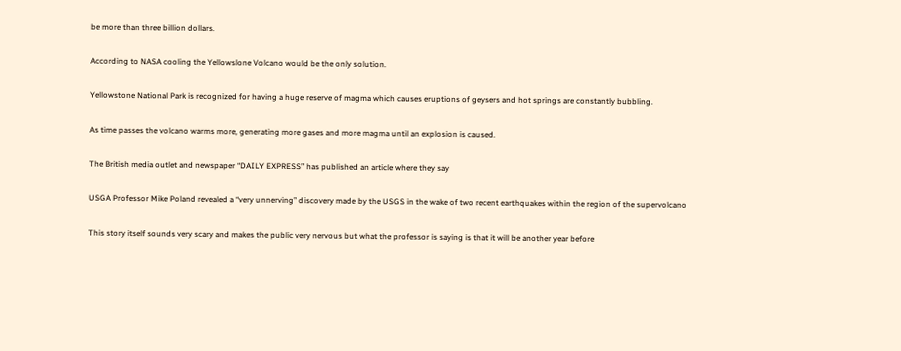be more than three billion dollars.

According to NASA cooling the Yellowslone Volcano would be the only solution.

Yellowstone National Park is recognized for having a huge reserve of magma which causes eruptions of geysers and hot springs are constantly bubbling.

As time passes the volcano warms more, generating more gases and more magma until an explosion is caused.

The British media outlet and newspaper “DAILY EXPRESS” has published an article where they say

USGA Professor Mike Poland revealed a “very unnerving” discovery made by the USGS in the wake of two recent earthquakes within the region of the supervolcano

This story itself sounds very scary and makes the public very nervous but what the professor is saying is that it will be another year before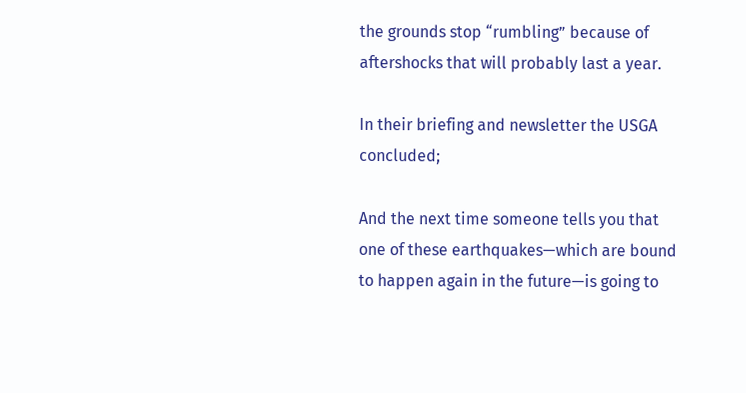the grounds stop “rumbling” because of aftershocks that will probably last a year.

In their briefing and newsletter the USGA concluded;

And the next time someone tells you that one of these earthquakes—which are bound to happen again in the future—is going to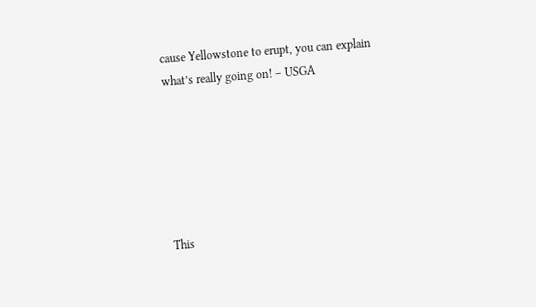cause Yellowstone to erupt, you can explain what’s really going on! – USGA






This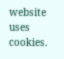website uses cookies.